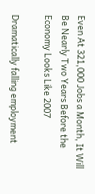Even At 321,000 Jobs a Month, It Will Be Nearly Two Years Before the Economy Looks Like 2007

Dramatically falling employment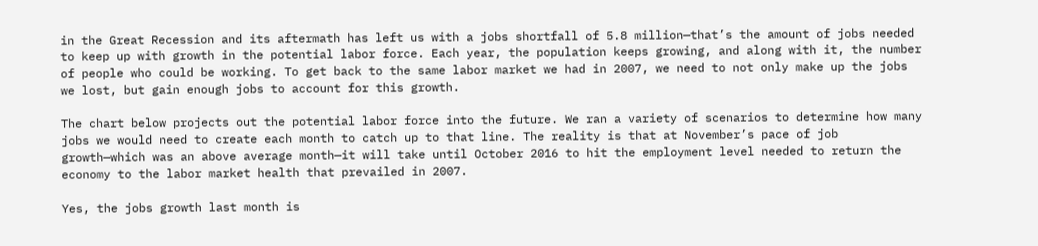in the Great Recession and its aftermath has left us with a jobs shortfall of 5.8 million—that’s the amount of jobs needed to keep up with growth in the potential labor force. Each year, the population keeps growing, and along with it, the number of people who could be working. To get back to the same labor market we had in 2007, we need to not only make up the jobs we lost, but gain enough jobs to account for this growth.

The chart below projects out the potential labor force into the future. We ran a variety of scenarios to determine how many jobs we would need to create each month to catch up to that line. The reality is that at November’s pace of job growth—which was an above average month—it will take until October 2016 to hit the employment level needed to return the economy to the labor market health that prevailed in 2007.

Yes, the jobs growth last month is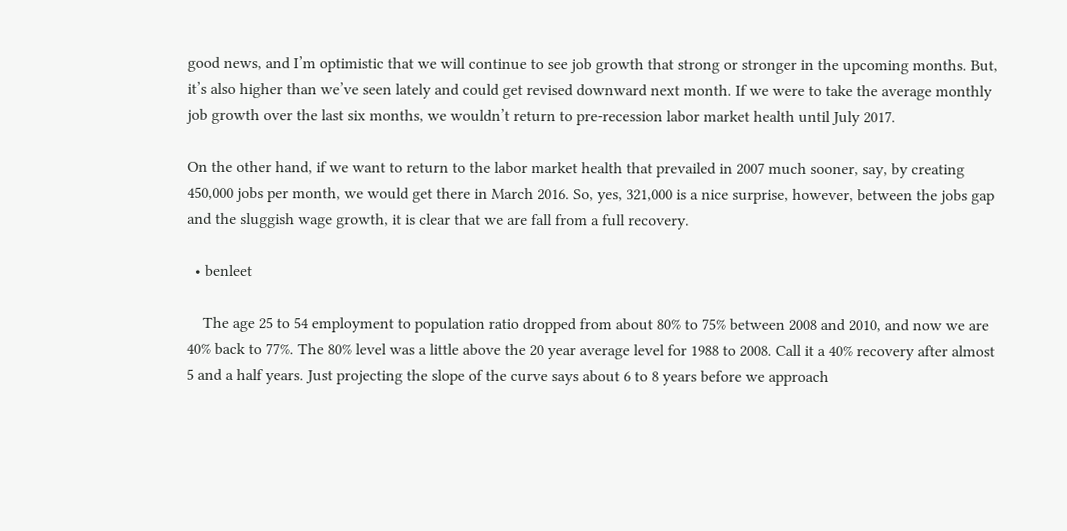good news, and I’m optimistic that we will continue to see job growth that strong or stronger in the upcoming months. But, it’s also higher than we’ve seen lately and could get revised downward next month. If we were to take the average monthly job growth over the last six months, we wouldn’t return to pre-recession labor market health until July 2017.

On the other hand, if we want to return to the labor market health that prevailed in 2007 much sooner, say, by creating 450,000 jobs per month, we would get there in March 2016. So, yes, 321,000 is a nice surprise, however, between the jobs gap and the sluggish wage growth, it is clear that we are fall from a full recovery.

  • benleet

    The age 25 to 54 employment to population ratio dropped from about 80% to 75% between 2008 and 2010, and now we are 40% back to 77%. The 80% level was a little above the 20 year average level for 1988 to 2008. Call it a 40% recovery after almost 5 and a half years. Just projecting the slope of the curve says about 6 to 8 years before we approach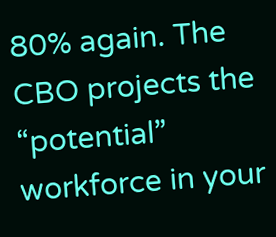80% again. The CBO projects the “potential” workforce in your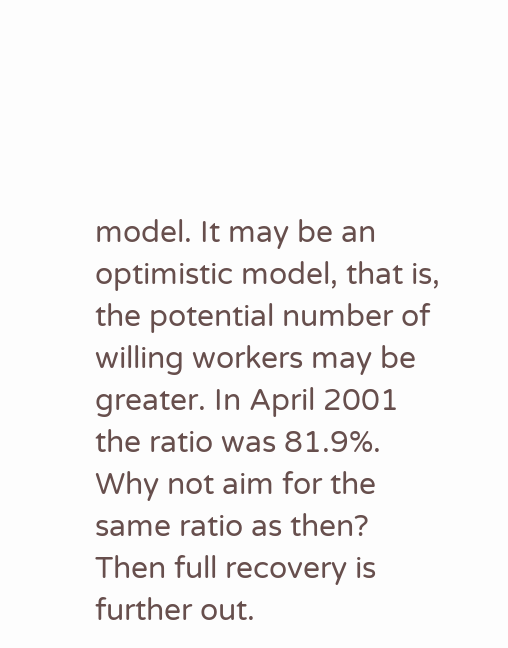model. It may be an optimistic model, that is, the potential number of willing workers may be greater. In April 2001 the ratio was 81.9%. Why not aim for the same ratio as then? Then full recovery is further out.